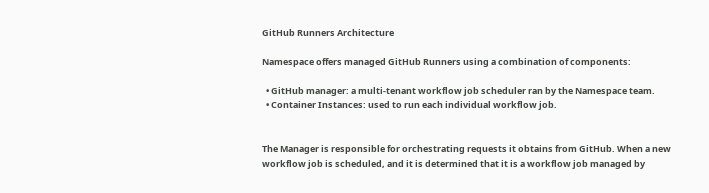GitHub Runners Architecture

Namespace offers managed GitHub Runners using a combination of components:

  • GitHub manager: a multi-tenant workflow job scheduler ran by the Namespace team.
  • Container Instances: used to run each individual workflow job.


The Manager is responsible for orchestrating requests it obtains from GitHub. When a new workflow job is scheduled, and it is determined that it is a workflow job managed by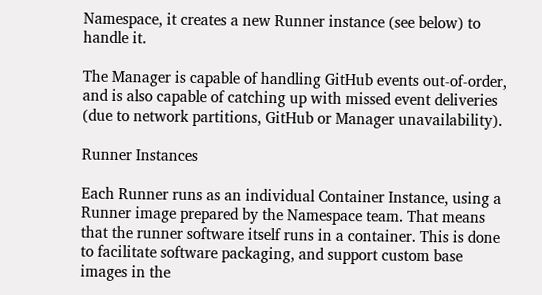Namespace, it creates a new Runner instance (see below) to handle it.

The Manager is capable of handling GitHub events out-of-order, and is also capable of catching up with missed event deliveries (due to network partitions, GitHub or Manager unavailability).

Runner Instances

Each Runner runs as an individual Container Instance, using a Runner image prepared by the Namespace team. That means that the runner software itself runs in a container. This is done to facilitate software packaging, and support custom base images in the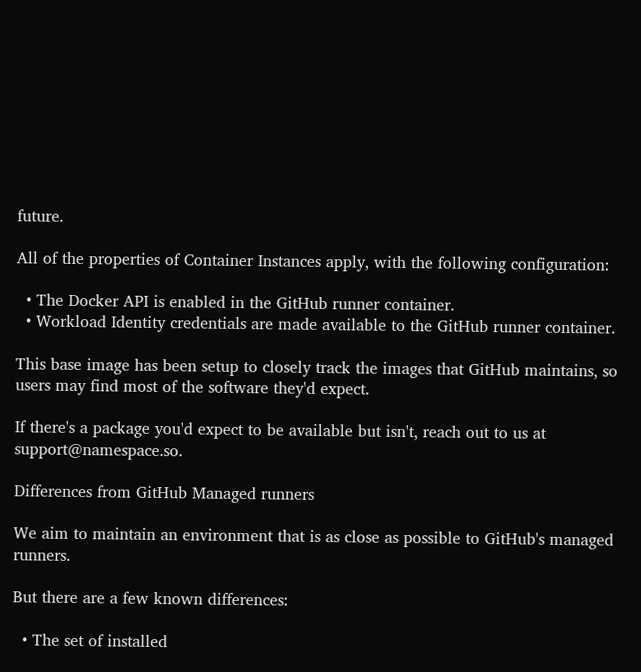future.

All of the properties of Container Instances apply, with the following configuration:

  • The Docker API is enabled in the GitHub runner container.
  • Workload Identity credentials are made available to the GitHub runner container.

This base image has been setup to closely track the images that GitHub maintains, so users may find most of the software they'd expect.

If there's a package you'd expect to be available but isn't, reach out to us at support@namespace.so.

Differences from GitHub Managed runners

We aim to maintain an environment that is as close as possible to GitHub's managed runners.

But there are a few known differences:

  • The set of installed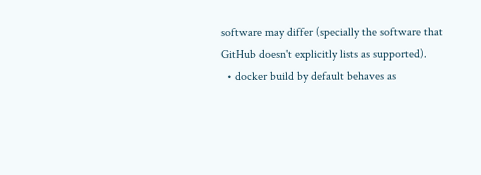software may differ (specially the software that GitHub doesn't explicitly lists as supported).
  • docker build by default behaves as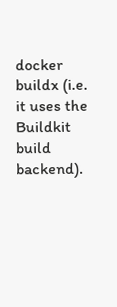docker buildx (i.e. it uses the Buildkit build backend).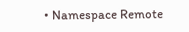• Namespace Remote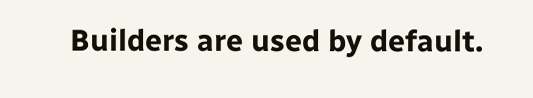Builders are used by default.